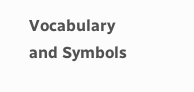Vocabulary and Symbols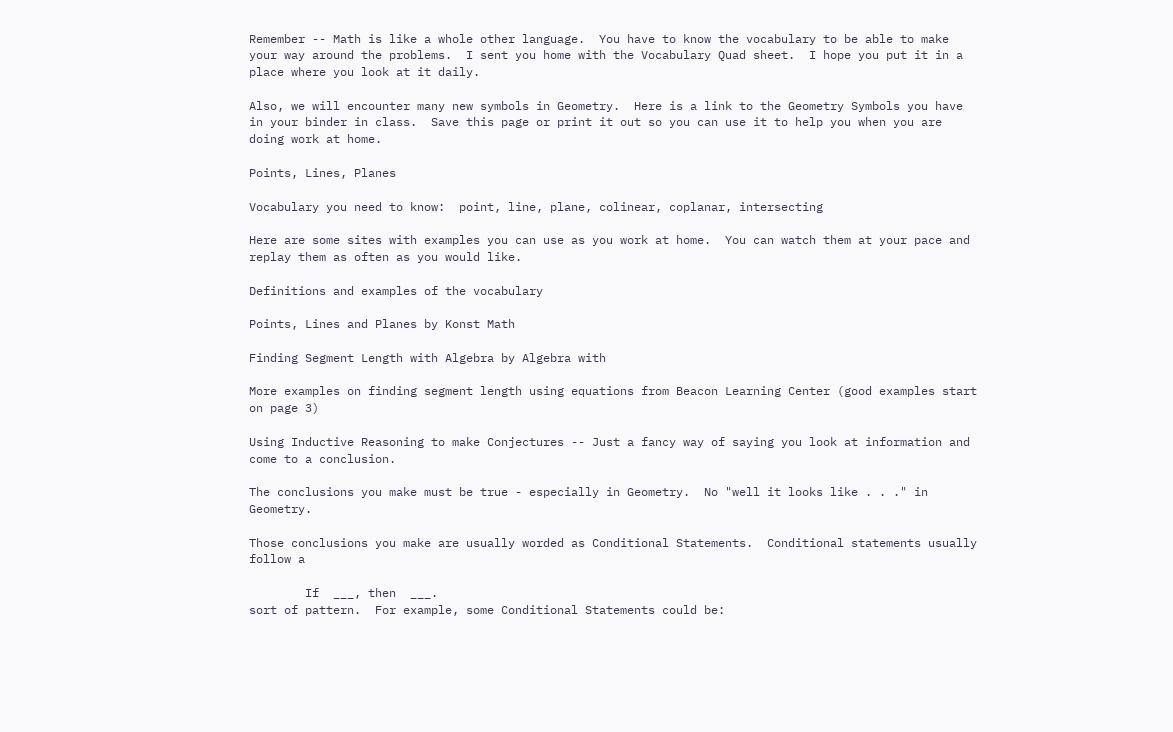Remember -- Math is like a whole other language.  You have to know the vocabulary to be able to make your way around the problems.  I sent you home with the Vocabulary Quad sheet.  I hope you put it in a place where you look at it daily.

Also, we will encounter many new symbols in Geometry.  Here is a link to the Geometry Symbols you have in your binder in class.  Save this page or print it out so you can use it to help you when you are doing work at home.

Points, Lines, Planes

Vocabulary you need to know:  point, line, plane, colinear, coplanar, intersecting

Here are some sites with examples you can use as you work at home.  You can watch them at your pace and replay them as often as you would like.

Definitions and examples of the vocabulary

Points, Lines and Planes by Konst Math

Finding Segment Length with Algebra by Algebra with

More examples on finding segment length using equations from Beacon Learning Center (good examples start on page 3)

Using Inductive Reasoning to make Conjectures -- Just a fancy way of saying you look at information and come to a conclusion.

The conclusions you make must be true - especially in Geometry.  No "well it looks like . . ." in Geometry.

Those conclusions you make are usually worded as Conditional Statements.  Conditional statements usually follow a

        If  ___, then  ___.
sort of pattern.  For example, some Conditional Statements could be: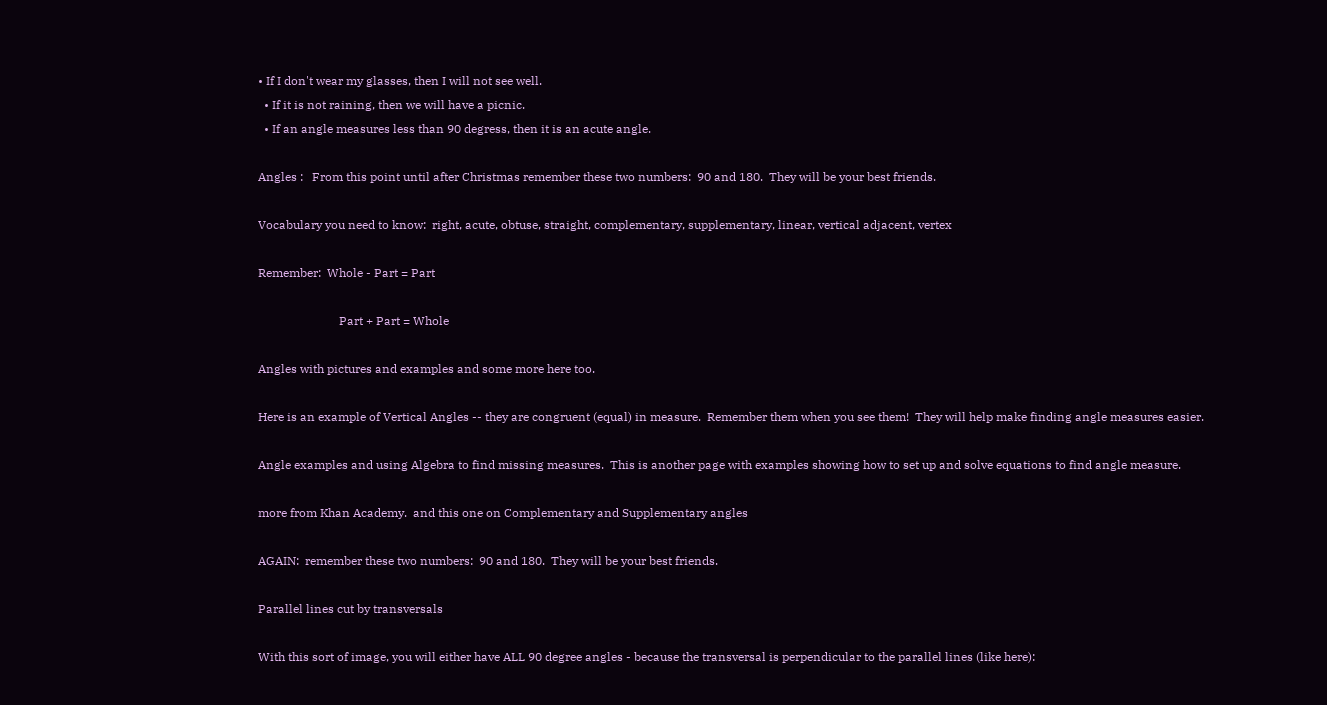• If I don't wear my glasses, then I will not see well.
  • If it is not raining, then we will have a picnic.
  • If an angle measures less than 90 degress, then it is an acute angle.

Angles :   From this point until after Christmas remember these two numbers:  90 and 180.  They will be your best friends.

Vocabulary you need to know:  right, acute, obtuse, straight, complementary, supplementary, linear, vertical adjacent, vertex

Remember:  Whole - Part = Part

                           Part + Part = Whole

Angles with pictures and examples and some more here too.

Here is an example of Vertical Angles -- they are congruent (equal) in measure.  Remember them when you see them!  They will help make finding angle measures easier.

Angle examples and using Algebra to find missing measures.  This is another page with examples showing how to set up and solve equations to find angle measure.

more from Khan Academy.  and this one on Complementary and Supplementary angles

AGAIN:  remember these two numbers:  90 and 180.  They will be your best friends.

Parallel lines cut by transversals

With this sort of image, you will either have ALL 90 degree angles - because the transversal is perpendicular to the parallel lines (like here):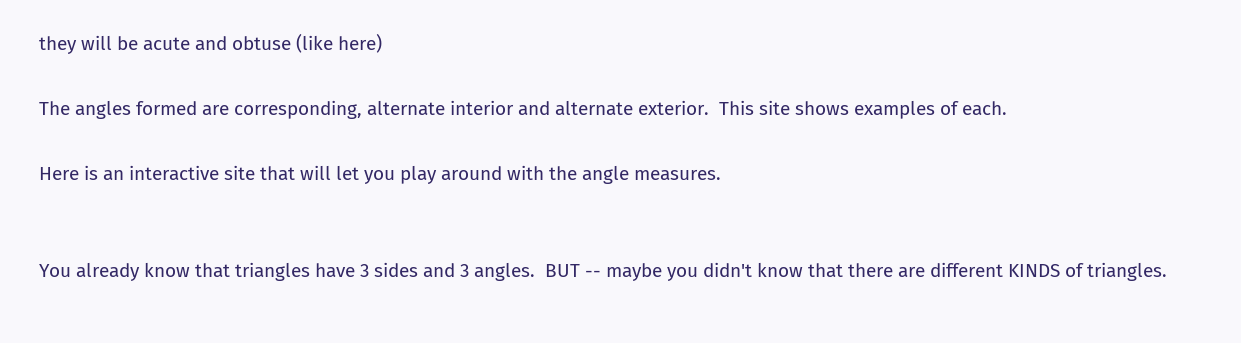they will be acute and obtuse (like here)

The angles formed are corresponding, alternate interior and alternate exterior.  This site shows examples of each.

Here is an interactive site that will let you play around with the angle measures.


You already know that triangles have 3 sides and 3 angles.  BUT -- maybe you didn't know that there are different KINDS of triangles.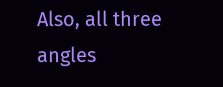Also, all three angles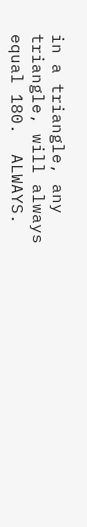in a triangle, any triangle, will always equal 180.  ALWAYS.